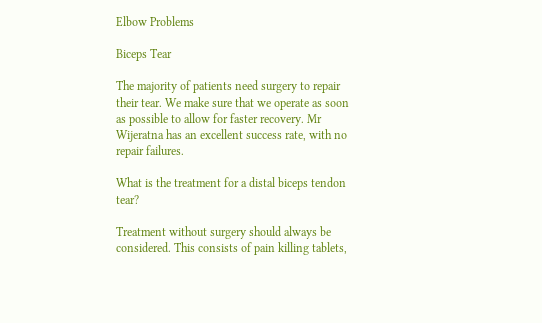Elbow Problems

Biceps Tear

The majority of patients need surgery to repair their tear. We make sure that we operate as soon as possible to allow for faster recovery. Mr Wijeratna has an excellent success rate, with no repair failures.

What is the treatment for a distal biceps tendon tear?

Treatment without surgery should always be considered. This consists of pain killing tablets,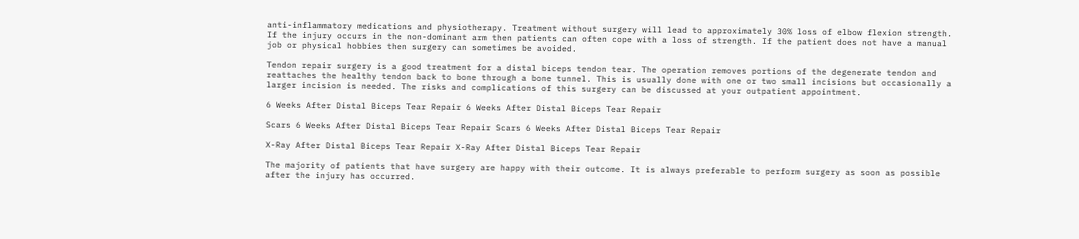anti-inflammatory medications and physiotherapy. Treatment without surgery will lead to approximately 30% loss of elbow flexion strength. If the injury occurs in the non-dominant arm then patients can often cope with a loss of strength. If the patient does not have a manual job or physical hobbies then surgery can sometimes be avoided.

Tendon repair surgery is a good treatment for a distal biceps tendon tear. The operation removes portions of the degenerate tendon and reattaches the healthy tendon back to bone through a bone tunnel. This is usually done with one or two small incisions but occasionally a larger incision is needed. The risks and complications of this surgery can be discussed at your outpatient appointment.

6 Weeks After Distal Biceps Tear Repair 6 Weeks After Distal Biceps Tear Repair

Scars 6 Weeks After Distal Biceps Tear Repair Scars 6 Weeks After Distal Biceps Tear Repair

X-Ray After Distal Biceps Tear Repair X-Ray After Distal Biceps Tear Repair

The majority of patients that have surgery are happy with their outcome. It is always preferable to perform surgery as soon as possible after the injury has occurred.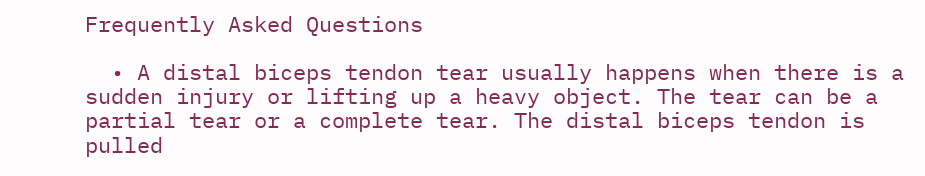Frequently Asked Questions

  • A distal biceps tendon tear usually happens when there is a sudden injury or lifting up a heavy object. The tear can be a partial tear or a complete tear. The distal biceps tendon is pulled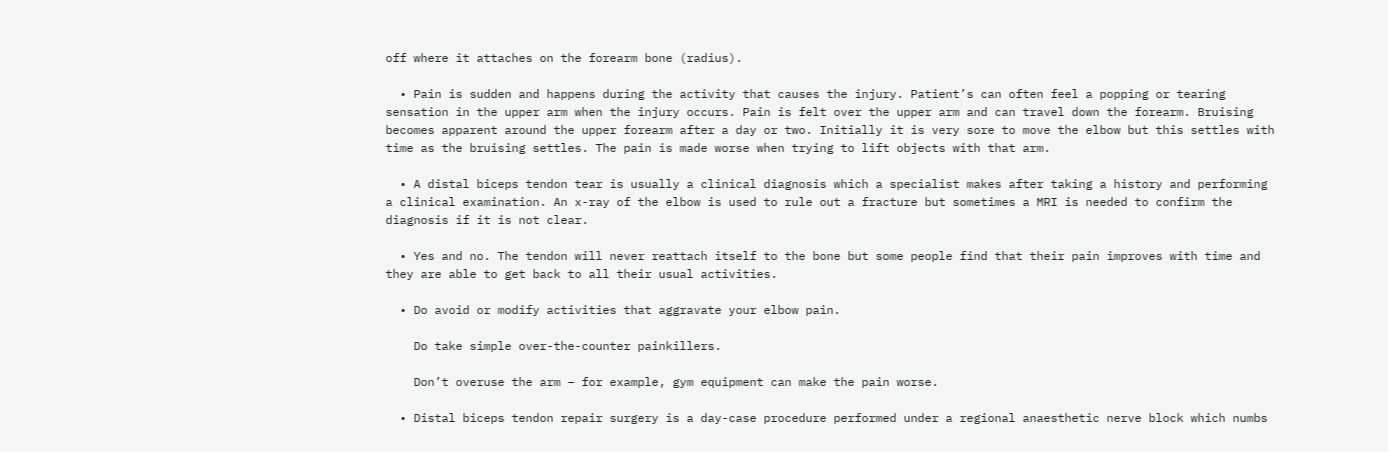off where it attaches on the forearm bone (radius).

  • Pain is sudden and happens during the activity that causes the injury. Patient’s can often feel a popping or tearing sensation in the upper arm when the injury occurs. Pain is felt over the upper arm and can travel down the forearm. Bruising becomes apparent around the upper forearm after a day or two. Initially it is very sore to move the elbow but this settles with time as the bruising settles. The pain is made worse when trying to lift objects with that arm.

  • A distal biceps tendon tear is usually a clinical diagnosis which a specialist makes after taking a history and performing a clinical examination. An x-ray of the elbow is used to rule out a fracture but sometimes a MRI is needed to confirm the diagnosis if it is not clear.

  • Yes and no. The tendon will never reattach itself to the bone but some people find that their pain improves with time and they are able to get back to all their usual activities.

  • Do avoid or modify activities that aggravate your elbow pain.

    Do take simple over-the-counter painkillers.

    Don’t overuse the arm – for example, gym equipment can make the pain worse.

  • Distal biceps tendon repair surgery is a day-case procedure performed under a regional anaesthetic nerve block which numbs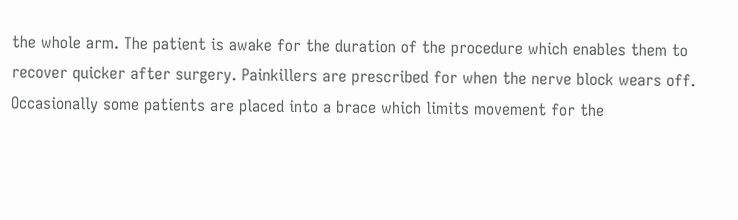the whole arm. The patient is awake for the duration of the procedure which enables them to recover quicker after surgery. Painkillers are prescribed for when the nerve block wears off. Occasionally some patients are placed into a brace which limits movement for the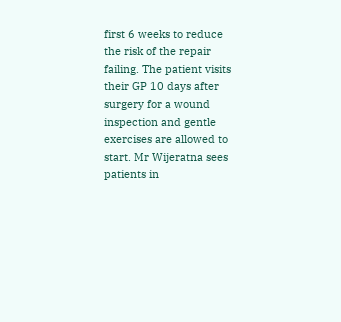first 6 weeks to reduce the risk of the repair failing. The patient visits their GP 10 days after surgery for a wound inspection and gentle exercises are allowed to start. Mr Wijeratna sees patients in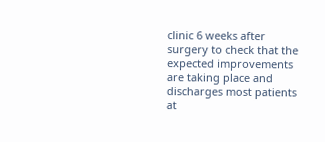clinic 6 weeks after surgery to check that the expected improvements are taking place and discharges most patients at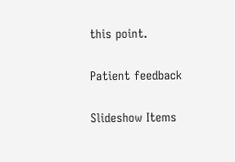this point.

Patient feedback

Slideshow Items